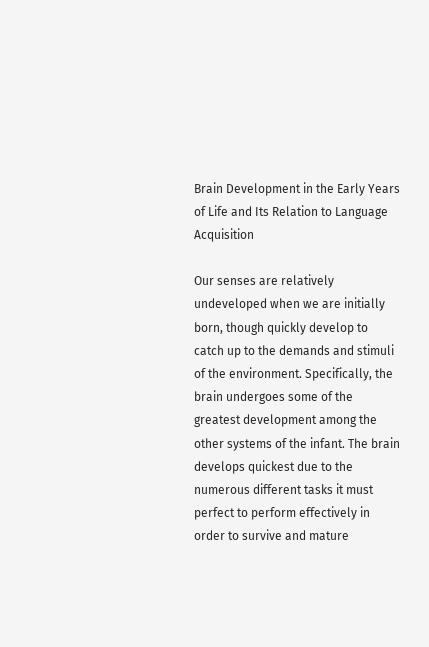Brain Development in the Early Years of Life and Its Relation to Language Acquisition

Our senses are relatively undeveloped when we are initially born, though quickly develop to catch up to the demands and stimuli of the environment. Specifically, the brain undergoes some of the greatest development among the other systems of the infant. The brain develops quickest due to the numerous different tasks it must perfect to perform effectively in order to survive and mature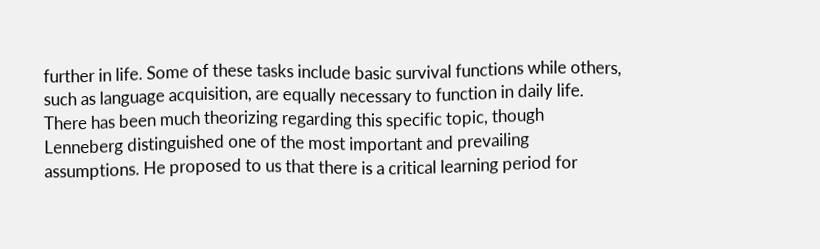further in life. Some of these tasks include basic survival functions while others, such as language acquisition, are equally necessary to function in daily life. There has been much theorizing regarding this specific topic, though Lenneberg distinguished one of the most important and prevailing assumptions. He proposed to us that there is a critical learning period for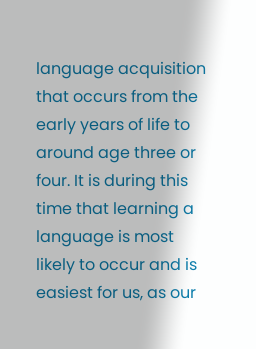language acquisition that occurs from the early years of life to around age three or four. It is during this time that learning a language is most likely to occur and is easiest for us, as our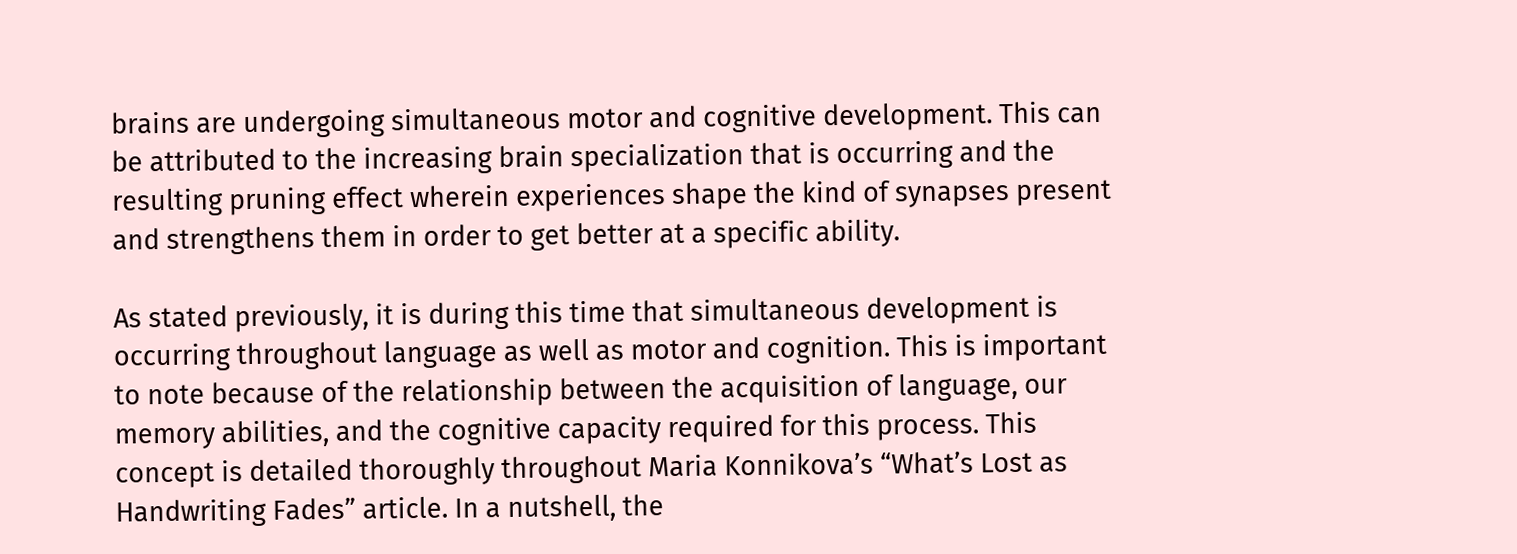brains are undergoing simultaneous motor and cognitive development. This can be attributed to the increasing brain specialization that is occurring and the resulting pruning effect wherein experiences shape the kind of synapses present and strengthens them in order to get better at a specific ability.

As stated previously, it is during this time that simultaneous development is occurring throughout language as well as motor and cognition. This is important to note because of the relationship between the acquisition of language, our memory abilities, and the cognitive capacity required for this process. This concept is detailed thoroughly throughout Maria Konnikova’s “What’s Lost as Handwriting Fades” article. In a nutshell, the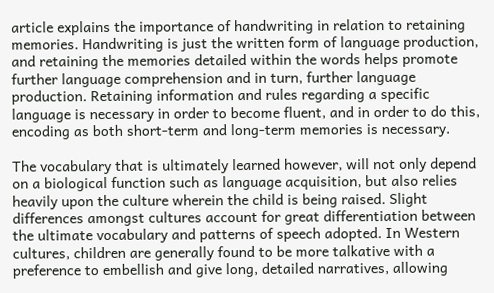article explains the importance of handwriting in relation to retaining memories. Handwriting is just the written form of language production, and retaining the memories detailed within the words helps promote further language comprehension and in turn, further language production. Retaining information and rules regarding a specific language is necessary in order to become fluent, and in order to do this, encoding as both short-term and long-term memories is necessary.

The vocabulary that is ultimately learned however, will not only depend on a biological function such as language acquisition, but also relies heavily upon the culture wherein the child is being raised. Slight differences amongst cultures account for great differentiation between the ultimate vocabulary and patterns of speech adopted. In Western cultures, children are generally found to be more talkative with a preference to embellish and give long, detailed narratives, allowing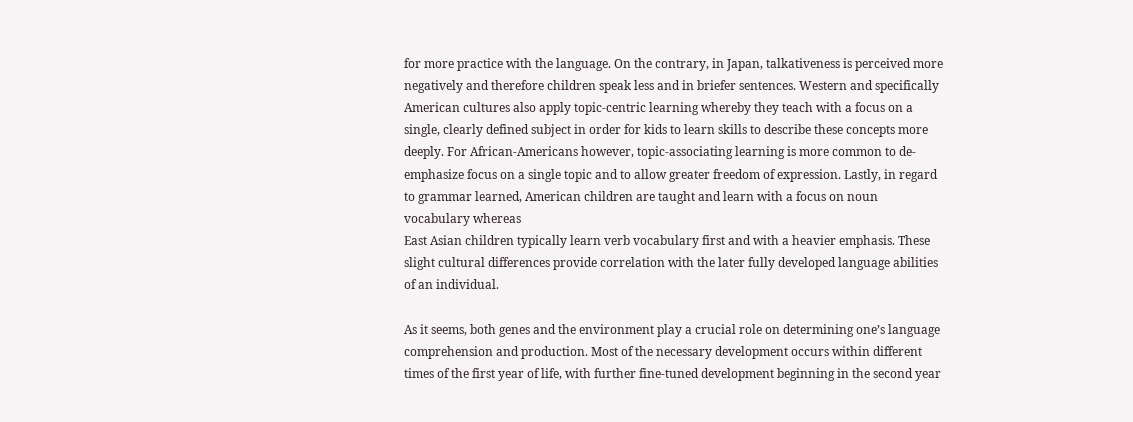for more practice with the language. On the contrary, in Japan, talkativeness is perceived more negatively and therefore children speak less and in briefer sentences. Western and specifically American cultures also apply topic-centric learning whereby they teach with a focus on a single, clearly defined subject in order for kids to learn skills to describe these concepts more deeply. For African-Americans however, topic-associating learning is more common to de-emphasize focus on a single topic and to allow greater freedom of expression. Lastly, in regard to grammar learned, American children are taught and learn with a focus on noun vocabulary whereas
East Asian children typically learn verb vocabulary first and with a heavier emphasis. These slight cultural differences provide correlation with the later fully developed language abilities of an individual.

As it seems, both genes and the environment play a crucial role on determining one’s language comprehension and production. Most of the necessary development occurs within different times of the first year of life, with further fine-tuned development beginning in the second year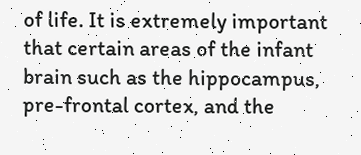of life. It is extremely important that certain areas of the infant brain such as the hippocampus, pre-frontal cortex, and the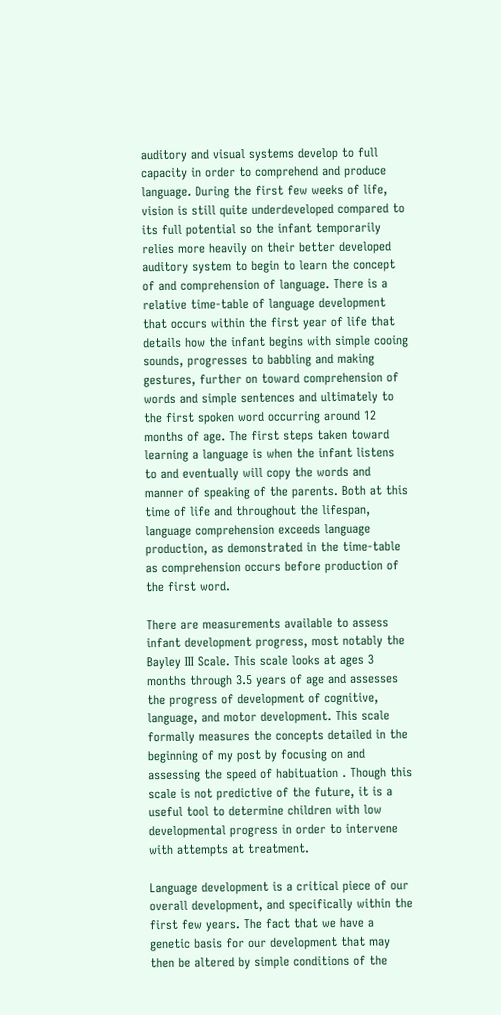auditory and visual systems develop to full capacity in order to comprehend and produce language. During the first few weeks of life, vision is still quite underdeveloped compared to its full potential so the infant temporarily relies more heavily on their better developed auditory system to begin to learn the concept of and comprehension of language. There is a relative time-table of language development that occurs within the first year of life that details how the infant begins with simple cooing sounds, progresses to babbling and making gestures, further on toward comprehension of words and simple sentences and ultimately to the first spoken word occurring around 12 months of age. The first steps taken toward learning a language is when the infant listens to and eventually will copy the words and manner of speaking of the parents. Both at this time of life and throughout the lifespan, language comprehension exceeds language production, as demonstrated in the time-table as comprehension occurs before production of the first word.

There are measurements available to assess infant development progress, most notably the Bayley III Scale. This scale looks at ages 3 months through 3.5 years of age and assesses the progress of development of cognitive, language, and motor development. This scale formally measures the concepts detailed in the beginning of my post by focusing on and assessing the speed of habituation . Though this scale is not predictive of the future, it is a useful tool to determine children with low developmental progress in order to intervene with attempts at treatment.

Language development is a critical piece of our overall development, and specifically within the first few years. The fact that we have a genetic basis for our development that may then be altered by simple conditions of the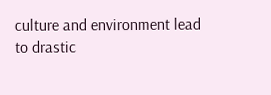culture and environment lead to drastic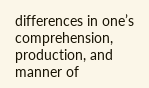differences in one’s comprehension, production, and manner of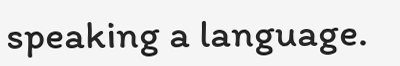speaking a language.